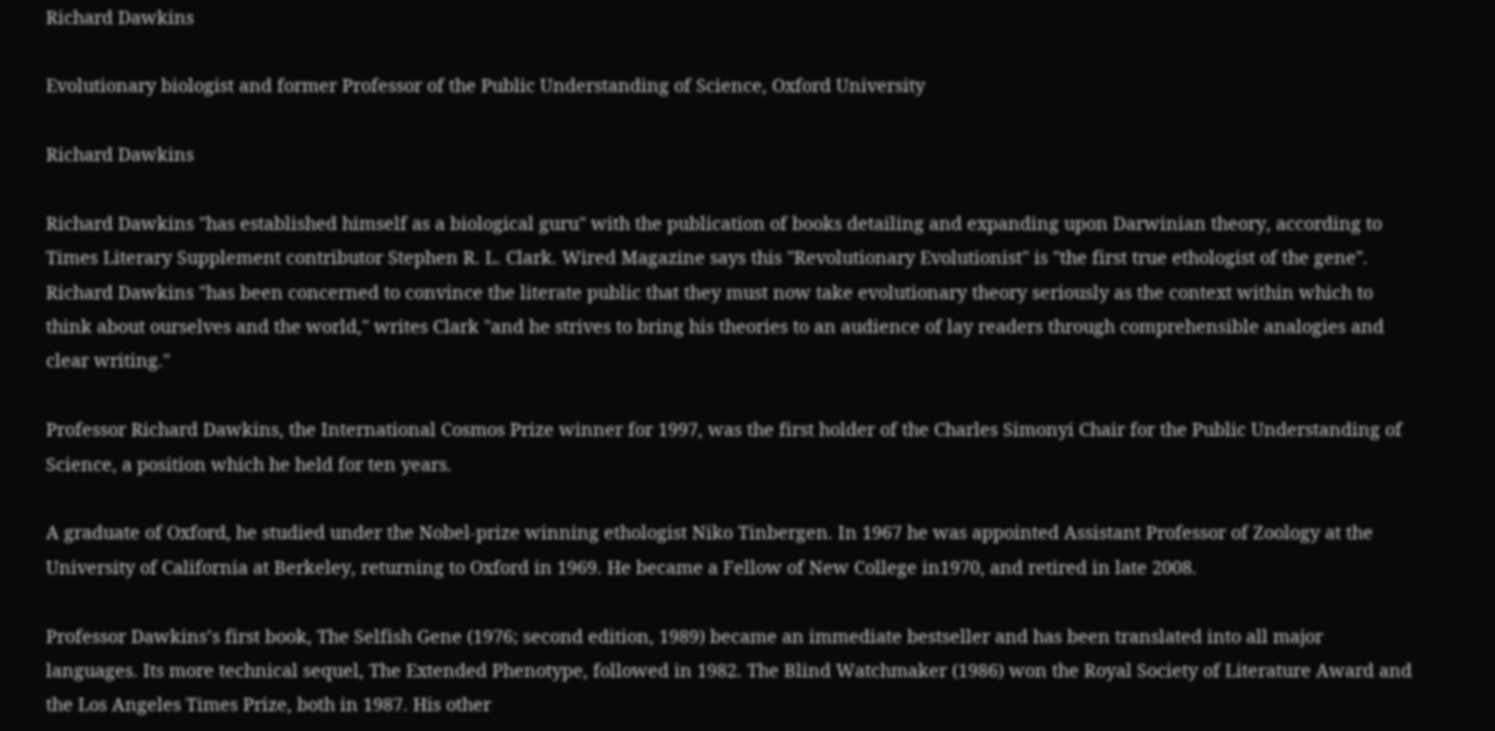Richard Dawkins

Evolutionary biologist and former Professor of the Public Understanding of Science, Oxford University

Richard Dawkins

Richard Dawkins "has established himself as a biological guru" with the publication of books detailing and expanding upon Darwinian theory, according to Times Literary Supplement contributor Stephen R. L. Clark. Wired Magazine says this "Revolutionary Evolutionist" is "the first true ethologist of the gene". Richard Dawkins "has been concerned to convince the literate public that they must now take evolutionary theory seriously as the context within which to think about ourselves and the world," writes Clark "and he strives to bring his theories to an audience of lay readers through comprehensible analogies and clear writing."

Professor Richard Dawkins, the International Cosmos Prize winner for 1997, was the first holder of the Charles Simonyi Chair for the Public Understanding of Science, a position which he held for ten years.

A graduate of Oxford, he studied under the Nobel-prize winning ethologist Niko Tinbergen. In 1967 he was appointed Assistant Professor of Zoology at the University of California at Berkeley, returning to Oxford in 1969. He became a Fellow of New College in1970, and retired in late 2008.

Professor Dawkins’s first book, The Selfish Gene (1976; second edition, 1989) became an immediate bestseller and has been translated into all major languages. Its more technical sequel, The Extended Phenotype, followed in 1982. The Blind Watchmaker (1986) won the Royal Society of Literature Award and the Los Angeles Times Prize, both in 1987. His other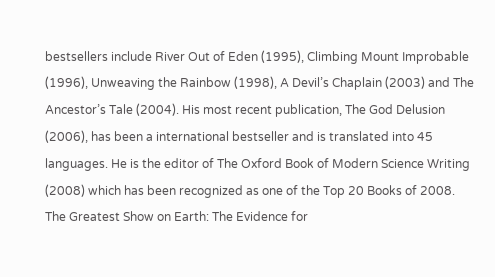bestsellers include River Out of Eden (1995), Climbing Mount Improbable (1996), Unweaving the Rainbow (1998), A Devil’s Chaplain (2003) and The Ancestor’s Tale (2004). His most recent publication, The God Delusion (2006), has been a international bestseller and is translated into 45 languages. He is the editor of The Oxford Book of Modern Science Writing (2008) which has been recognized as one of the Top 20 Books of 2008. The Greatest Show on Earth: The Evidence for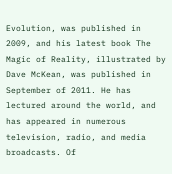Evolution, was published in 2009, and his latest book The Magic of Reality, illustrated by Dave McKean, was published in September of 2011. He has lectured around the world, and has appeared in numerous television, radio, and media broadcasts. Of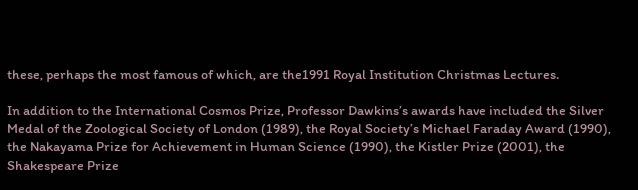these, perhaps the most famous of which, are the1991 Royal Institution Christmas Lectures.

In addition to the International Cosmos Prize, Professor Dawkins’s awards have included the Silver Medal of the Zoological Society of London (1989), the Royal Society’s Michael Faraday Award (1990), the Nakayama Prize for Achievement in Human Science (1990), the Kistler Prize (2001), the Shakespeare Prize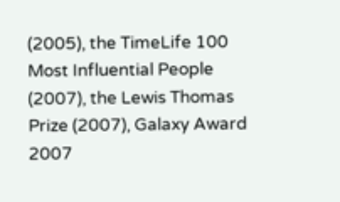(2005), the TimeLife 100 Most Influential People (2007), the Lewis Thomas Prize (2007), Galaxy Award 2007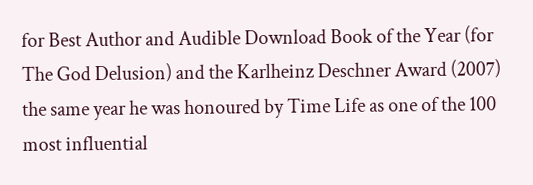for Best Author and Audible Download Book of the Year (for The God Delusion) and the Karlheinz Deschner Award (2007) the same year he was honoured by Time Life as one of the 100 most influential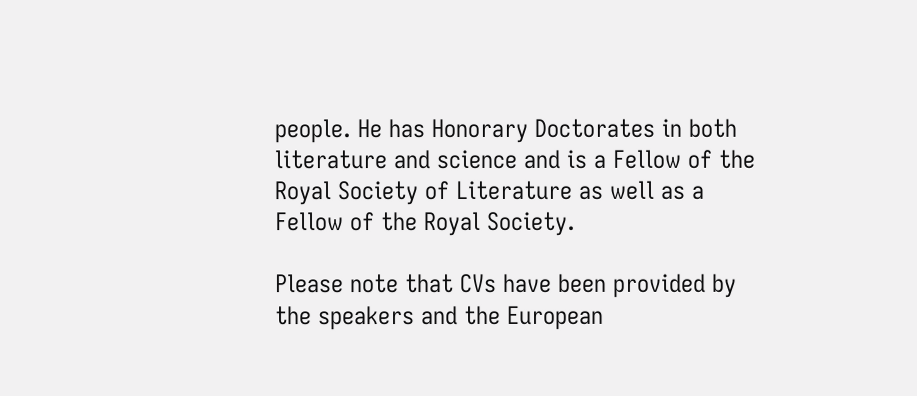people. He has Honorary Doctorates in both literature and science and is a Fellow of the Royal Society of Literature as well as a Fellow of the Royal Society.

Please note that CVs have been provided by the speakers and the European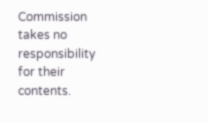Commission takes no responsibility for their contents.